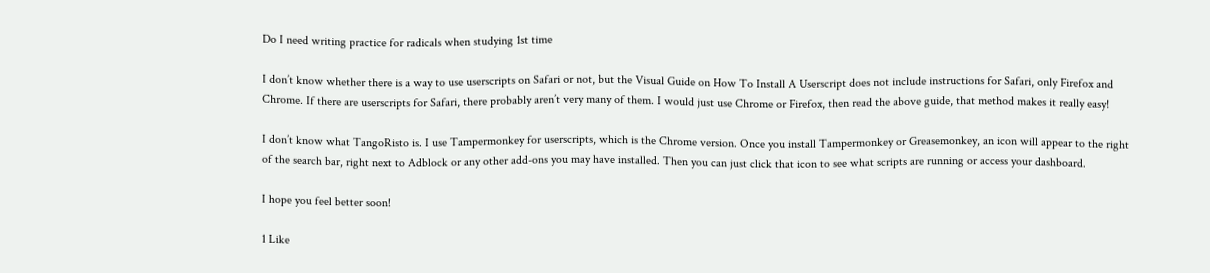Do I need writing practice for radicals when studying 1st time

I don’t know whether there is a way to use userscripts on Safari or not, but the Visual Guide on How To Install A Userscript does not include instructions for Safari, only Firefox and Chrome. If there are userscripts for Safari, there probably aren’t very many of them. I would just use Chrome or Firefox, then read the above guide, that method makes it really easy!

I don’t know what TangoRisto is. I use Tampermonkey for userscripts, which is the Chrome version. Once you install Tampermonkey or Greasemonkey, an icon will appear to the right of the search bar, right next to Adblock or any other add-ons you may have installed. Then you can just click that icon to see what scripts are running or access your dashboard.

I hope you feel better soon!

1 Like